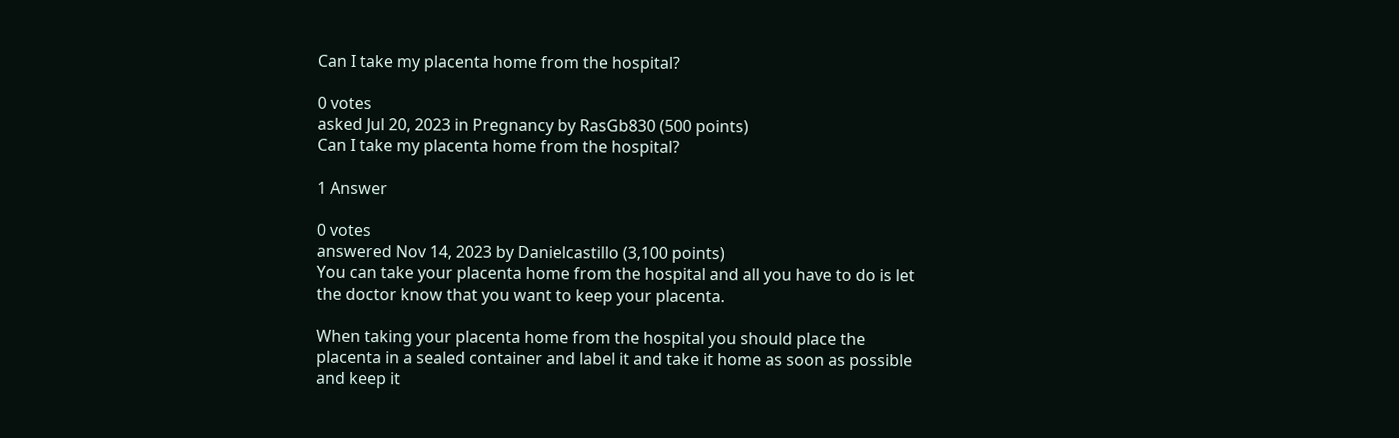Can I take my placenta home from the hospital?

0 votes
asked Jul 20, 2023 in Pregnancy by RasGb830 (500 points)
Can I take my placenta home from the hospital?

1 Answer

0 votes
answered Nov 14, 2023 by Danielcastillo (3,100 points)
You can take your placenta home from the hospital and all you have to do is let the doctor know that you want to keep your placenta.

When taking your placenta home from the hospital you should place the placenta in a sealed container and label it and take it home as soon as possible and keep it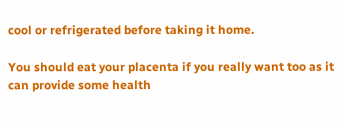cool or refrigerated before taking it home.

You should eat your placenta if you really want too as it can provide some health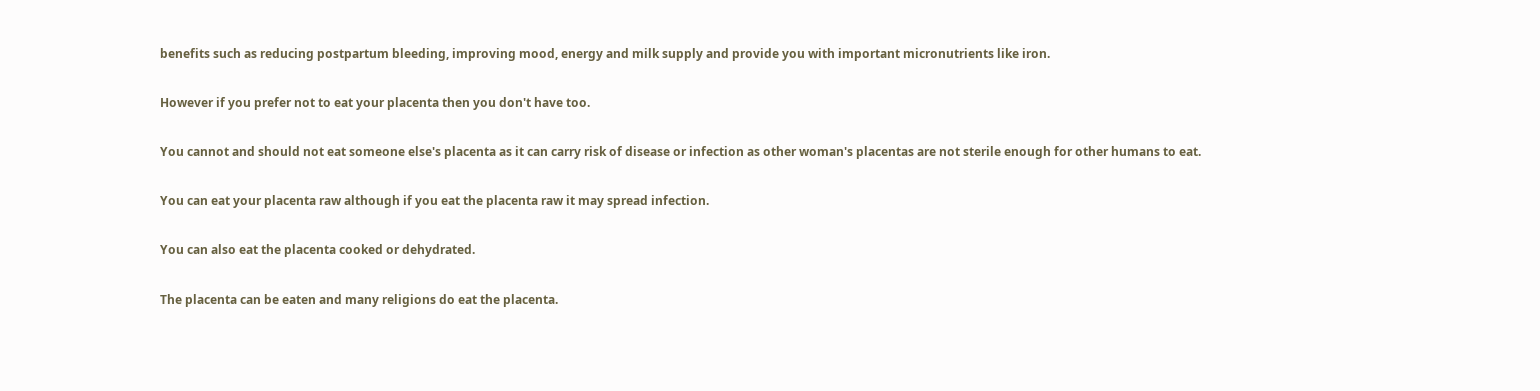benefits such as reducing postpartum bleeding, improving mood, energy and milk supply and provide you with important micronutrients like iron.

However if you prefer not to eat your placenta then you don't have too.

You cannot and should not eat someone else's placenta as it can carry risk of disease or infection as other woman's placentas are not sterile enough for other humans to eat.

You can eat your placenta raw although if you eat the placenta raw it may spread infection.

You can also eat the placenta cooked or dehydrated.

The placenta can be eaten and many religions do eat the placenta.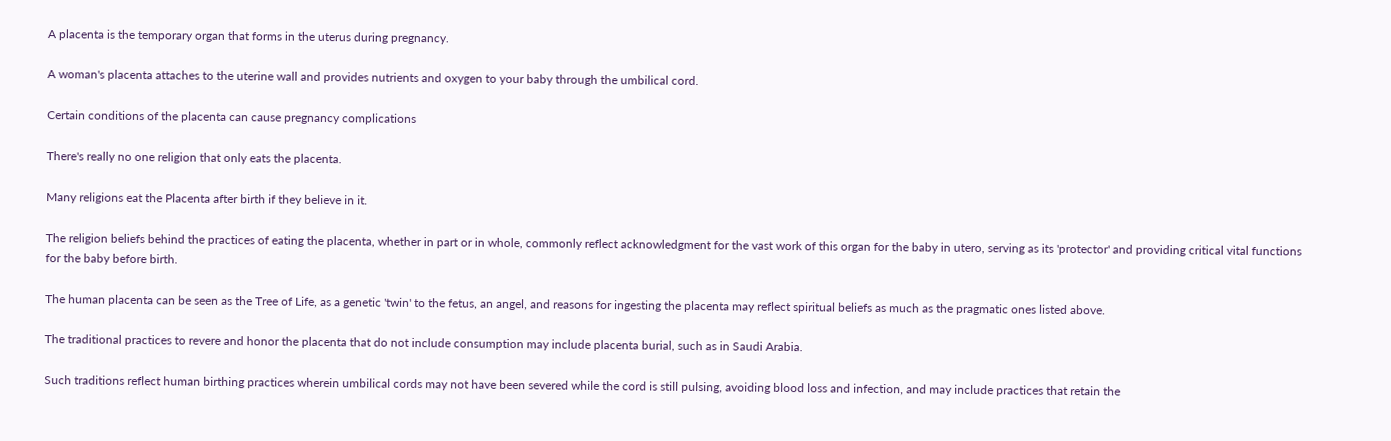A placenta is the temporary organ that forms in the uterus during pregnancy.

A woman's placenta attaches to the uterine wall and provides nutrients and oxygen to your baby through the umbilical cord.

Certain conditions of the placenta can cause pregnancy complications

There's really no one religion that only eats the placenta.

Many religions eat the Placenta after birth if they believe in it.

The religion beliefs behind the practices of eating the placenta, whether in part or in whole, commonly reflect acknowledgment for the vast work of this organ for the baby in utero, serving as its 'protector' and providing critical vital functions for the baby before birth.

The human placenta can be seen as the Tree of Life, as a genetic 'twin' to the fetus, an angel, and reasons for ingesting the placenta may reflect spiritual beliefs as much as the pragmatic ones listed above.

The traditional practices to revere and honor the placenta that do not include consumption may include placenta burial, such as in Saudi Arabia.

Such traditions reflect human birthing practices wherein umbilical cords may not have been severed while the cord is still pulsing, avoiding blood loss and infection, and may include practices that retain the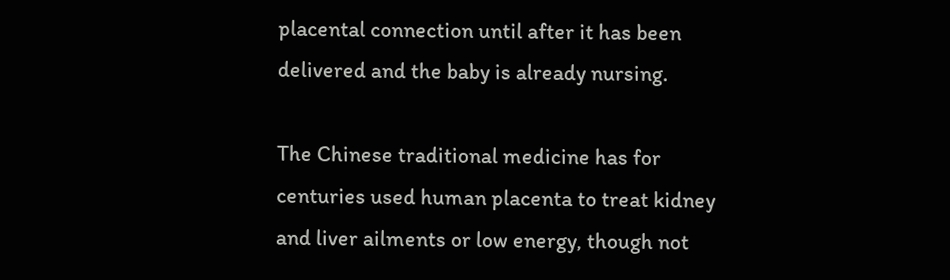placental connection until after it has been delivered and the baby is already nursing.

The Chinese traditional medicine has for centuries used human placenta to treat kidney and liver ailments or low energy, though not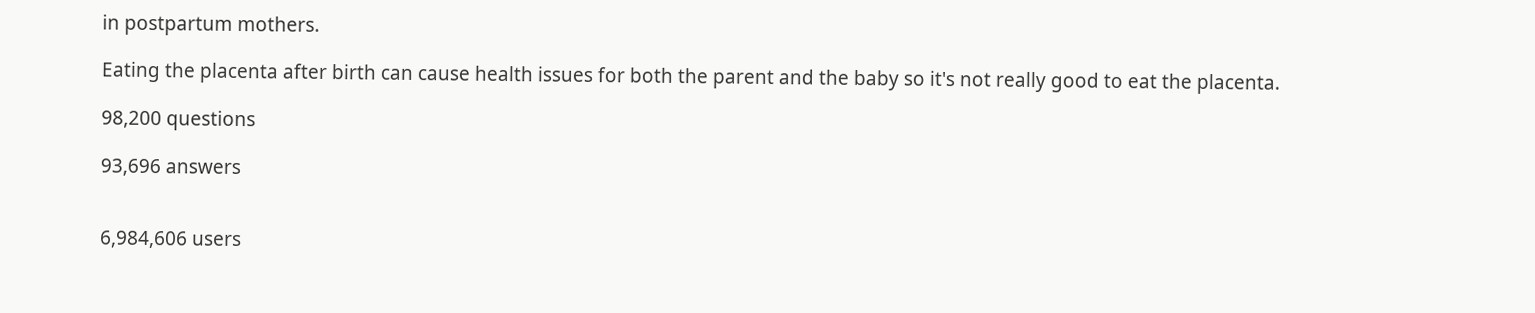in postpartum mothers.

Eating the placenta after birth can cause health issues for both the parent and the baby so it's not really good to eat the placenta.

98,200 questions

93,696 answers


6,984,606 users